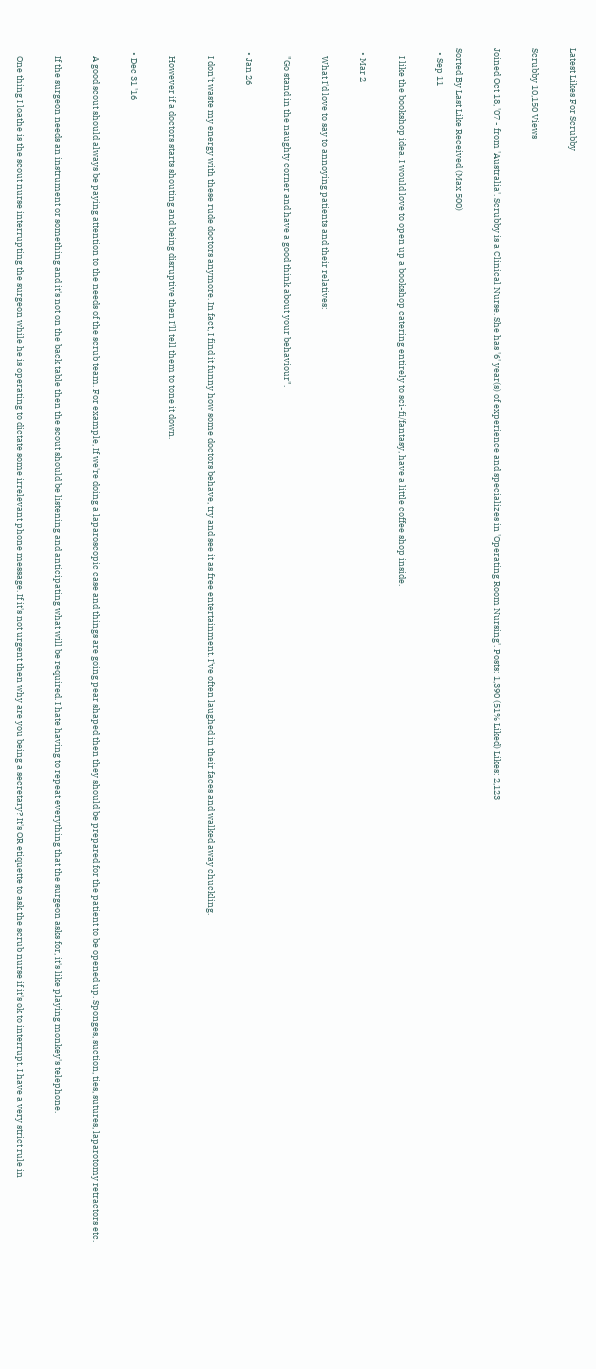Latest Likes For Scrubby

Scrubby 10,150 Views

Joined Oct 18, '07 - from 'Australia'. Scrubby is a Clinical Nurse. She has '6' year(s) of experience and specializes in 'Operating Room Nursing'. Posts: 1,390 (51% Liked) Likes: 2,123

Sorted By Last Like Received (Max 500)
  • Sep 11

    I like the bookshop idea. I would love to open up a bookshop catering entirely to sci-fi/fantasy, have a little coffee shop inside.

  • Mar 2

    What I'd love to say to annoying patients and their relatives:

    "Go stand in the naughty corner and have a good think about your behaviour".

  • Jan 26

    I don't waste my energy with these rude doctors anymore. In fact, I find it funny how some doctors behave, try and see it as free entertainment. I've often laughed in their faces and walked away chuckling.

    However if a doctors starts shouting and being disruptive then I'll tell them to tone it down.

  • Dec 31 '16

    A good scout should always be paying attention to the needs of the scrub team. For example, If we're doing a laparoscopic case and things are going pear shaped then they should be prepared for the patient to be opened up. Sponges, suction, ties, sutures, laparotomy retractors etc.

    If the surgeon needs an instrument or something and it's not on the back table then the scout should be listening and anticipating what will be required. I hate having to repeat everything that the surgeon asks for, it's like playing monkey's telephone.

    One thing I loathe is the scout nurse interrupting the surgeon while he is operating to dictate some irrelevant phone message. If it's not urgent then why are you being a secretary? It's OR etiquette to ask the scrub nurse if it's ok to interrupt. I have a very strict rule in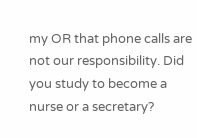my OR that phone calls are not our responsibility. Did you study to become a nurse or a secretary?